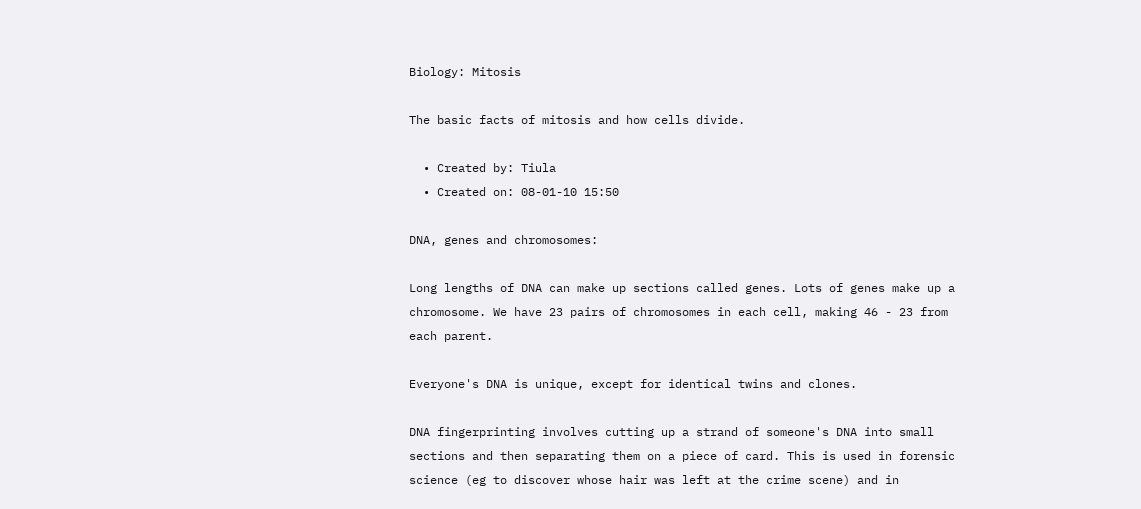Biology: Mitosis

The basic facts of mitosis and how cells divide.

  • Created by: Tiula
  • Created on: 08-01-10 15:50

DNA, genes and chromosomes:

Long lengths of DNA can make up sections called genes. Lots of genes make up a chromosome. We have 23 pairs of chromosomes in each cell, making 46 - 23 from each parent.

Everyone's DNA is unique, except for identical twins and clones.

DNA fingerprinting involves cutting up a strand of someone's DNA into small sections and then separating them on a piece of card. This is used in forensic science (eg to discover whose hair was left at the crime scene) and in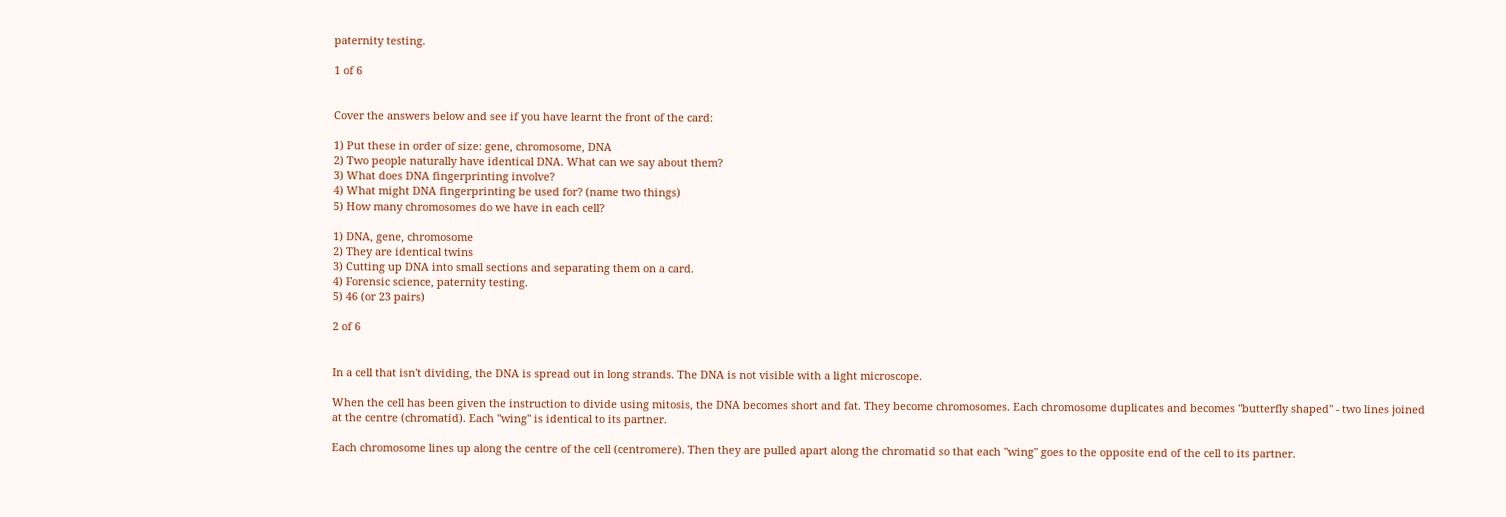paternity testing.

1 of 6


Cover the answers below and see if you have learnt the front of the card:

1) Put these in order of size: gene, chromosome, DNA
2) Two people naturally have identical DNA. What can we say about them?
3) What does DNA fingerprinting involve?
4) What might DNA fingerprinting be used for? (name two things)
5) How many chromosomes do we have in each cell?

1) DNA, gene, chromosome
2) They are identical twins
3) Cutting up DNA into small sections and separating them on a card.
4) Forensic science, paternity testing.
5) 46 (or 23 pairs)

2 of 6


In a cell that isn't dividing, the DNA is spread out in long strands. The DNA is not visible with a light microscope.

When the cell has been given the instruction to divide using mitosis, the DNA becomes short and fat. They become chromosomes. Each chromosome duplicates and becomes "butterfly shaped" - two lines joined at the centre (chromatid). Each "wing" is identical to its partner.

Each chromosome lines up along the centre of the cell (centromere). Then they are pulled apart along the chromatid so that each "wing" goes to the opposite end of the cell to its partner.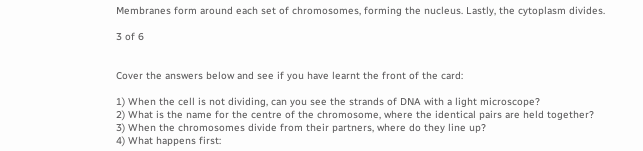Membranes form around each set of chromosomes, forming the nucleus. Lastly, the cytoplasm divides.

3 of 6


Cover the answers below and see if you have learnt the front of the card:

1) When the cell is not dividing, can you see the strands of DNA with a light microscope?
2) What is the name for the centre of the chromosome, where the identical pairs are held together?
3) When the chromosomes divide from their partners, where do they line up?
4) What happens first: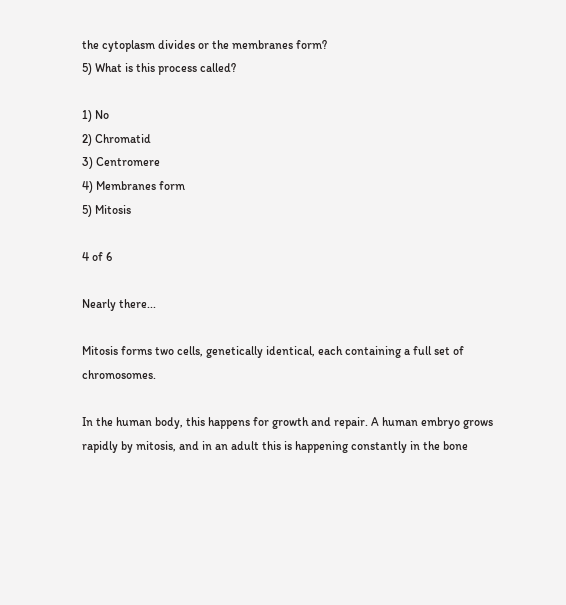the cytoplasm divides or the membranes form?
5) What is this process called?

1) No
2) Chromatid
3) Centromere
4) Membranes form
5) Mitosis

4 of 6

Nearly there...

Mitosis forms two cells, genetically identical, each containing a full set of chromosomes.

In the human body, this happens for growth and repair. A human embryo grows rapidly by mitosis, and in an adult this is happening constantly in the bone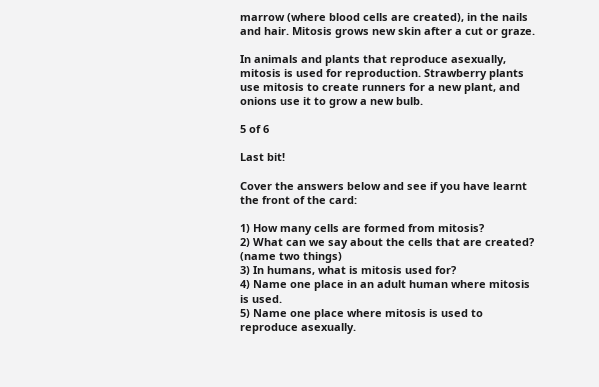marrow (where blood cells are created), in the nails and hair. Mitosis grows new skin after a cut or graze.

In animals and plants that reproduce asexually, mitosis is used for reproduction. Strawberry plants use mitosis to create runners for a new plant, and onions use it to grow a new bulb.

5 of 6

Last bit!

Cover the answers below and see if you have learnt the front of the card:

1) How many cells are formed from mitosis?
2) What can we say about the cells that are created? (name two things)
3) In humans, what is mitosis used for?
4) Name one place in an adult human where mitosis is used.
5) Name one place where mitosis is used to reproduce asexually.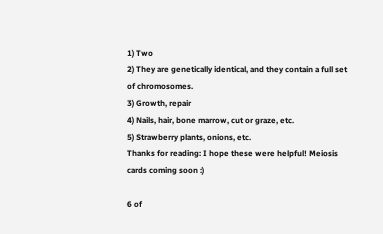1) Two
2) They are genetically identical, and they contain a full set of chromosomes.
3) Growth, repair
4) Nails, hair, bone marrow, cut or graze, etc.
5) Strawberry plants, onions, etc.
Thanks for reading: I hope these were helpful! Meiosis cards coming soon :)

6 of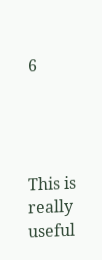6




This is really useful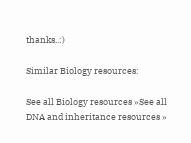thanks..:)

Similar Biology resources:

See all Biology resources »See all DNA and inheritance resources »